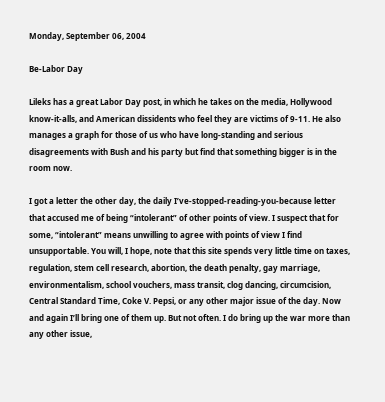Monday, September 06, 2004

Be-Labor Day

Lileks has a great Labor Day post, in which he takes on the media, Hollywood know-it-alls, and American dissidents who feel they are victims of 9-11. He also manages a graph for those of us who have long-standing and serious disagreements with Bush and his party but find that something bigger is in the room now.

I got a letter the other day, the daily I’ve-stopped-reading-you-because letter that accused me of being “intolerant” of other points of view. I suspect that for some, “intolerant” means unwilling to agree with points of view I find unsupportable. You will, I hope, note that this site spends very little time on taxes, regulation, stem cell research, abortion, the death penalty, gay marriage, environmentalism, school vouchers, mass transit, clog dancing, circumcision, Central Standard Time, Coke V. Pepsi, or any other major issue of the day. Now and again I’ll bring one of them up. But not often. I do bring up the war more than any other issue,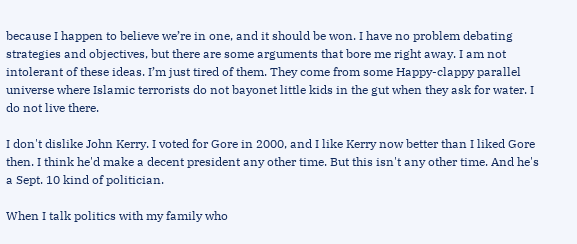because I happen to believe we’re in one, and it should be won. I have no problem debating strategies and objectives, but there are some arguments that bore me right away. I am not intolerant of these ideas. I’m just tired of them. They come from some Happy-clappy parallel universe where Islamic terrorists do not bayonet little kids in the gut when they ask for water. I do not live there.

I don't dislike John Kerry. I voted for Gore in 2000, and I like Kerry now better than I liked Gore then. I think he'd make a decent president any other time. But this isn't any other time. And he's a Sept. 10 kind of politician.

When I talk politics with my family who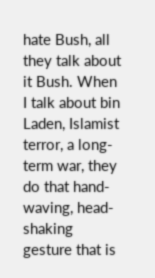hate Bush, all they talk about it Bush. When I talk about bin Laden, Islamist terror, a long-term war, they do that hand-waving, head-shaking gesture that is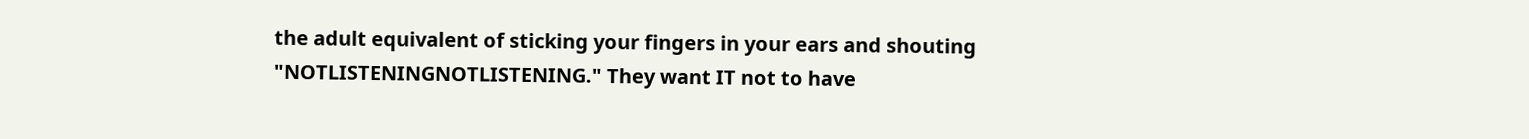the adult equivalent of sticking your fingers in your ears and shouting "NOTLISTENINGNOTLISTENING." They want IT not to have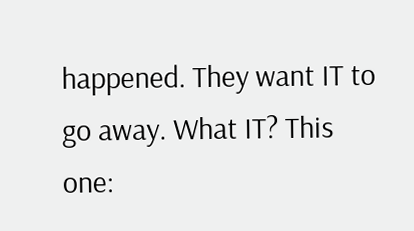happened. They want IT to go away. What IT? This one: